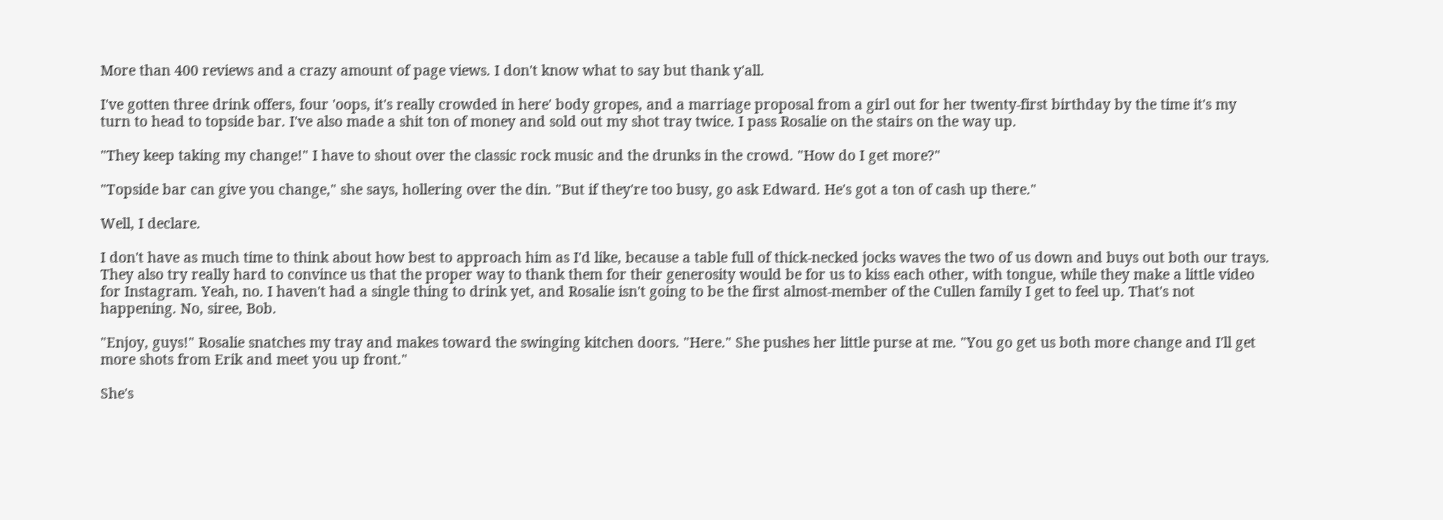More than 400 reviews and a crazy amount of page views. I don't know what to say but thank y'all.

I've gotten three drink offers, four 'oops, it's really crowded in here' body gropes, and a marriage proposal from a girl out for her twenty-first birthday by the time it's my turn to head to topside bar. I've also made a shit ton of money and sold out my shot tray twice. I pass Rosalie on the stairs on the way up.

"They keep taking my change!" I have to shout over the classic rock music and the drunks in the crowd. "How do I get more?"

"Topside bar can give you change," she says, hollering over the din. "But if they're too busy, go ask Edward. He's got a ton of cash up there."

Well, I declare.

I don't have as much time to think about how best to approach him as I'd like, because a table full of thick-necked jocks waves the two of us down and buys out both our trays. They also try really hard to convince us that the proper way to thank them for their generosity would be for us to kiss each other, with tongue, while they make a little video for Instagram. Yeah, no. I haven't had a single thing to drink yet, and Rosalie isn't going to be the first almost-member of the Cullen family I get to feel up. That's not happening. No, siree, Bob.

"Enjoy, guys!" Rosalie snatches my tray and makes toward the swinging kitchen doors. "Here." She pushes her little purse at me. "You go get us both more change and I'll get more shots from Erik and meet you up front."

She's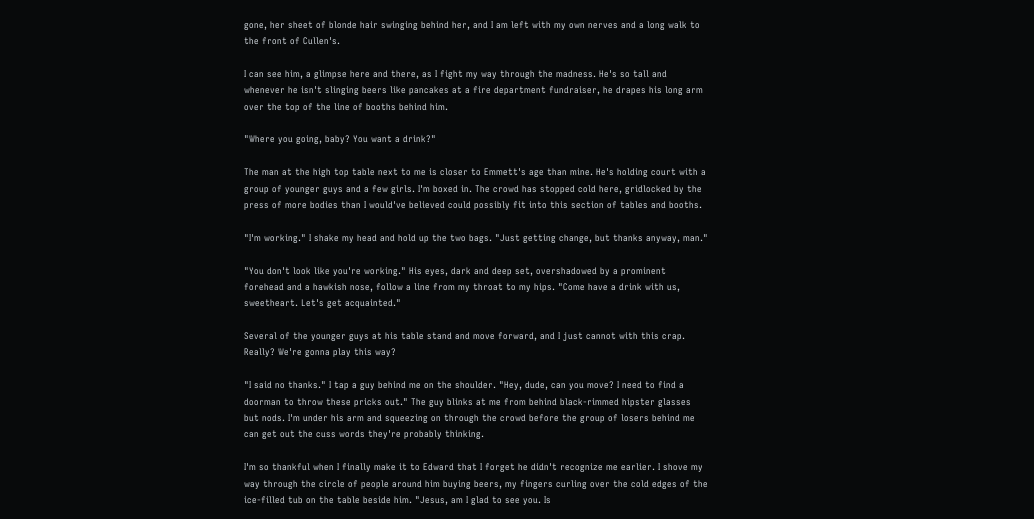gone, her sheet of blonde hair swinging behind her, and I am left with my own nerves and a long walk to the front of Cullen's.

I can see him, a glimpse here and there, as I fight my way through the madness. He's so tall and whenever he isn't slinging beers like pancakes at a fire department fundraiser, he drapes his long arm over the top of the line of booths behind him.

"Where you going, baby? You want a drink?"

The man at the high top table next to me is closer to Emmett's age than mine. He's holding court with a group of younger guys and a few girls. I'm boxed in. The crowd has stopped cold here, gridlocked by the press of more bodies than I would've believed could possibly fit into this section of tables and booths.

"I'm working." I shake my head and hold up the two bags. "Just getting change, but thanks anyway, man."

"You don't look like you're working." His eyes, dark and deep set, overshadowed by a prominent forehead and a hawkish nose, follow a line from my throat to my hips. "Come have a drink with us, sweetheart. Let's get acquainted."

Several of the younger guys at his table stand and move forward, and I just cannot with this crap. Really? We're gonna play this way?

"I said no thanks." I tap a guy behind me on the shoulder. "Hey, dude, can you move? I need to find a doorman to throw these pricks out." The guy blinks at me from behind black-rimmed hipster glasses but nods. I'm under his arm and squeezing on through the crowd before the group of losers behind me can get out the cuss words they're probably thinking.

I'm so thankful when I finally make it to Edward that I forget he didn't recognize me earlier. I shove my way through the circle of people around him buying beers, my fingers curling over the cold edges of the ice-filled tub on the table beside him. "Jesus, am I glad to see you. Is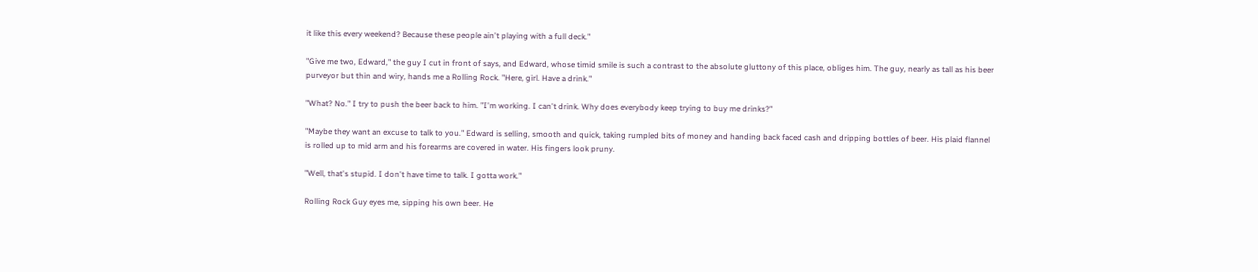it like this every weekend? Because these people ain't playing with a full deck."

"Give me two, Edward," the guy I cut in front of says, and Edward, whose timid smile is such a contrast to the absolute gluttony of this place, obliges him. The guy, nearly as tall as his beer purveyor but thin and wiry, hands me a Rolling Rock. "Here, girl. Have a drink."

"What? No." I try to push the beer back to him. "I'm working. I can't drink. Why does everybody keep trying to buy me drinks?"

"Maybe they want an excuse to talk to you." Edward is selling, smooth and quick, taking rumpled bits of money and handing back faced cash and dripping bottles of beer. His plaid flannel is rolled up to mid arm and his forearms are covered in water. His fingers look pruny.

"Well, that's stupid. I don't have time to talk. I gotta work."

Rolling Rock Guy eyes me, sipping his own beer. He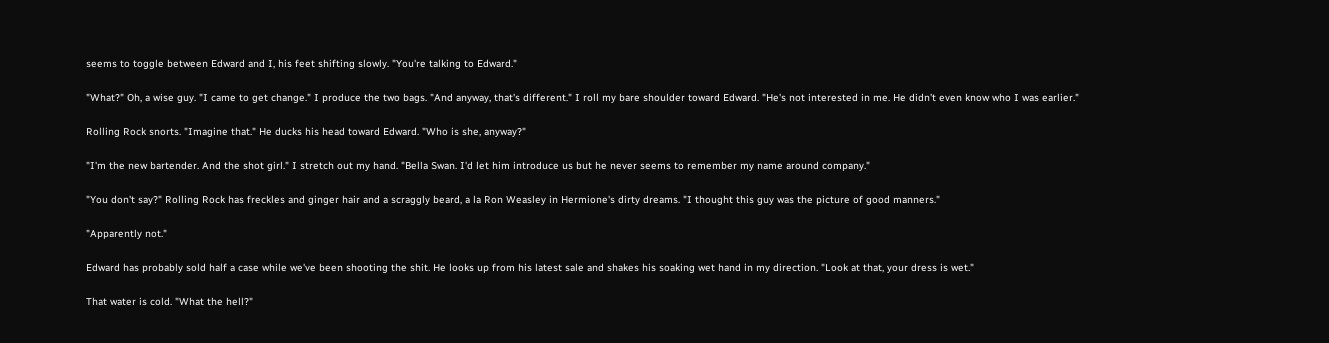seems to toggle between Edward and I, his feet shifting slowly. "You're talking to Edward."

"What?" Oh, a wise guy. "I came to get change." I produce the two bags. "And anyway, that's different." I roll my bare shoulder toward Edward. "He's not interested in me. He didn't even know who I was earlier."

Rolling Rock snorts. "Imagine that." He ducks his head toward Edward. "Who is she, anyway?"

"I'm the new bartender. And the shot girl." I stretch out my hand. "Bella Swan. I'd let him introduce us but he never seems to remember my name around company."

"You don't say?" Rolling Rock has freckles and ginger hair and a scraggly beard, a la Ron Weasley in Hermione's dirty dreams. "I thought this guy was the picture of good manners."

"Apparently not."

Edward has probably sold half a case while we've been shooting the shit. He looks up from his latest sale and shakes his soaking wet hand in my direction. "Look at that, your dress is wet."

That water is cold. "What the hell?"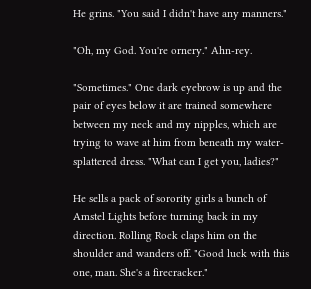He grins. "You said I didn't have any manners."

"Oh, my God. You're ornery." Ahn-rey.

"Sometimes." One dark eyebrow is up and the pair of eyes below it are trained somewhere between my neck and my nipples, which are trying to wave at him from beneath my water-splattered dress. "What can I get you, ladies?"

He sells a pack of sorority girls a bunch of Amstel Lights before turning back in my direction. Rolling Rock claps him on the shoulder and wanders off. "Good luck with this one, man. She's a firecracker."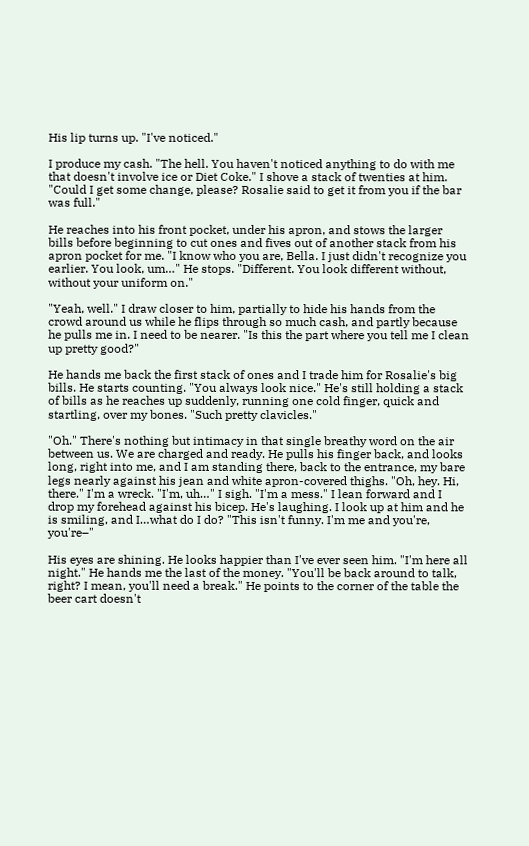His lip turns up. "I've noticed."

I produce my cash. "The hell. You haven't noticed anything to do with me that doesn't involve ice or Diet Coke." I shove a stack of twenties at him. "Could I get some change, please? Rosalie said to get it from you if the bar was full."

He reaches into his front pocket, under his apron, and stows the larger bills before beginning to cut ones and fives out of another stack from his apron pocket for me. "I know who you are, Bella. I just didn't recognize you earlier. You look, um…" He stops. "Different. You look different without, without your uniform on."

"Yeah, well." I draw closer to him, partially to hide his hands from the crowd around us while he flips through so much cash, and partly because he pulls me in. I need to be nearer. "Is this the part where you tell me I clean up pretty good?"

He hands me back the first stack of ones and I trade him for Rosalie's big bills. He starts counting. "You always look nice." He's still holding a stack of bills as he reaches up suddenly, running one cold finger, quick and startling, over my bones. "Such pretty clavicles."

"Oh." There's nothing but intimacy in that single breathy word on the air between us. We are charged and ready. He pulls his finger back, and looks long, right into me, and I am standing there, back to the entrance, my bare legs nearly against his jean and white apron-covered thighs. "Oh, hey. Hi, there." I'm a wreck. "I'm, uh…" I sigh. "I'm a mess." I lean forward and I drop my forehead against his bicep. He's laughing. I look up at him and he is smiling, and I…what do I do? "This isn't funny. I'm me and you're, you're–"

His eyes are shining. He looks happier than I've ever seen him. "I'm here all night." He hands me the last of the money. "You'll be back around to talk, right? I mean, you'll need a break." He points to the corner of the table the beer cart doesn't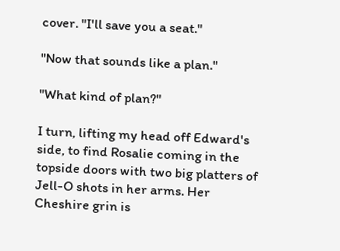cover. "I'll save you a seat."

"Now that sounds like a plan."

"What kind of plan?"

I turn, lifting my head off Edward's side, to find Rosalie coming in the topside doors with two big platters of Jell-O shots in her arms. Her Cheshire grin is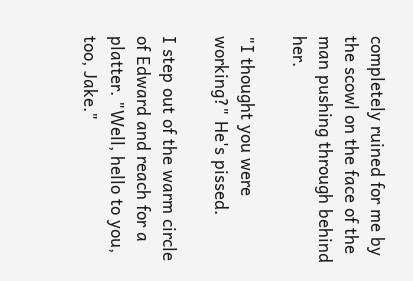completely ruined for me by the scowl on the face of the man pushing through behind her.

"I thought you were working?" He's pissed.

I step out of the warm circle of Edward and reach for a platter. "Well, hello to you, too, Jake."